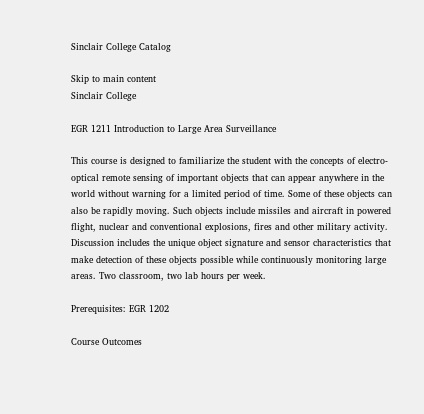Sinclair College Catalog

Skip to main content
Sinclair College

EGR 1211 Introduction to Large Area Surveillance

This course is designed to familiarize the student with the concepts of electro-optical remote sensing of important objects that can appear anywhere in the world without warning for a limited period of time. Some of these objects can also be rapidly moving. Such objects include missiles and aircraft in powered flight, nuclear and conventional explosions, fires and other military activity. Discussion includes the unique object signature and sensor characteristics that make detection of these objects possible while continuously monitoring large areas. Two classroom, two lab hours per week.

Prerequisites: EGR 1202

Course Outcomes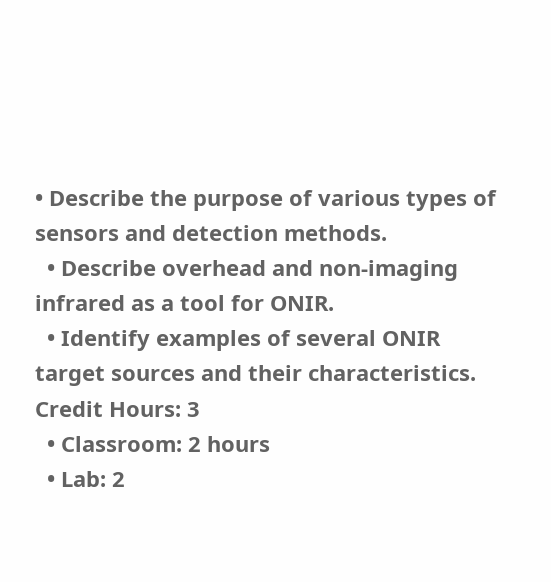• Describe the purpose of various types of sensors and detection methods.
  • Describe overhead and non-imaging infrared as a tool for ONIR.
  • Identify examples of several ONIR target sources and their characteristics.
Credit Hours: 3
  • Classroom: 2 hours
  • Lab: 2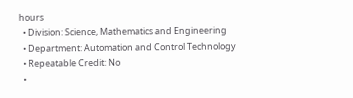hours
  • Division: Science, Mathematics and Engineering
  • Department: Automation and Control Technology
  • Repeatable Credit: No
  •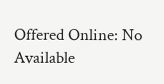Offered Online: No
Available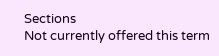Sections
Not currently offered this term